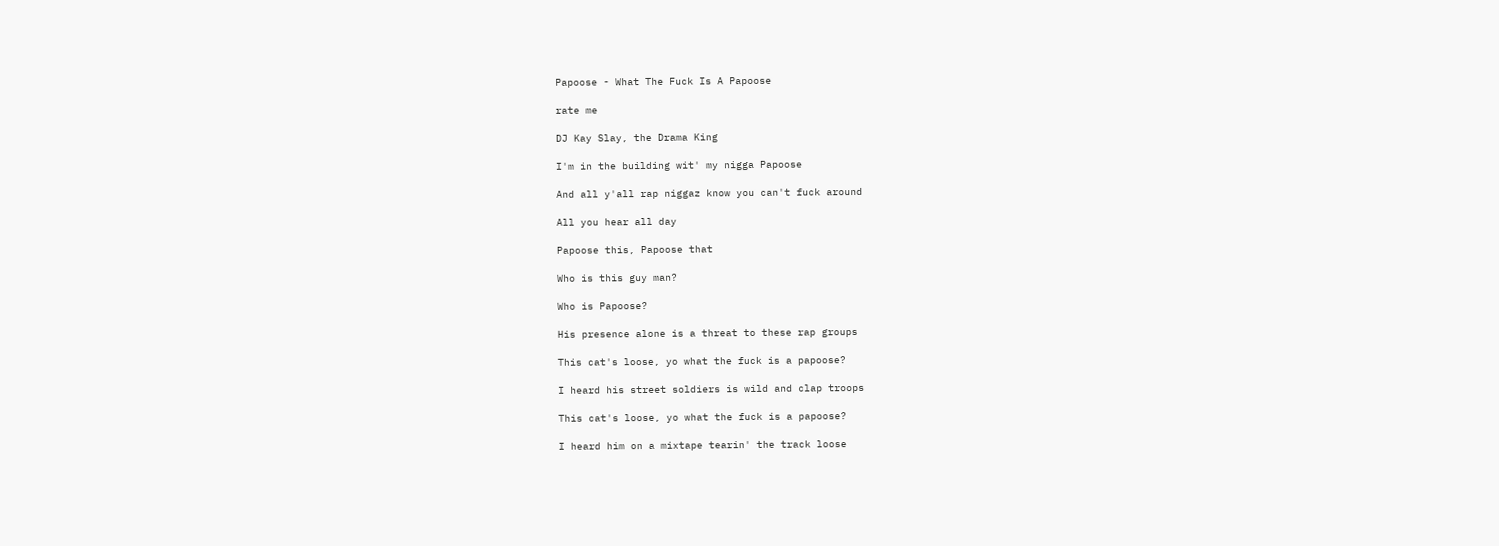Papoose - What The Fuck Is A Papoose

rate me

DJ Kay Slay, the Drama King

I'm in the building wit' my nigga Papoose

And all y'all rap niggaz know you can't fuck around

All you hear all day

Papoose this, Papoose that

Who is this guy man?

Who is Papoose?

His presence alone is a threat to these rap groups

This cat's loose, yo what the fuck is a papoose?

I heard his street soldiers is wild and clap troops

This cat's loose, yo what the fuck is a papoose?

I heard him on a mixtape tearin' the track loose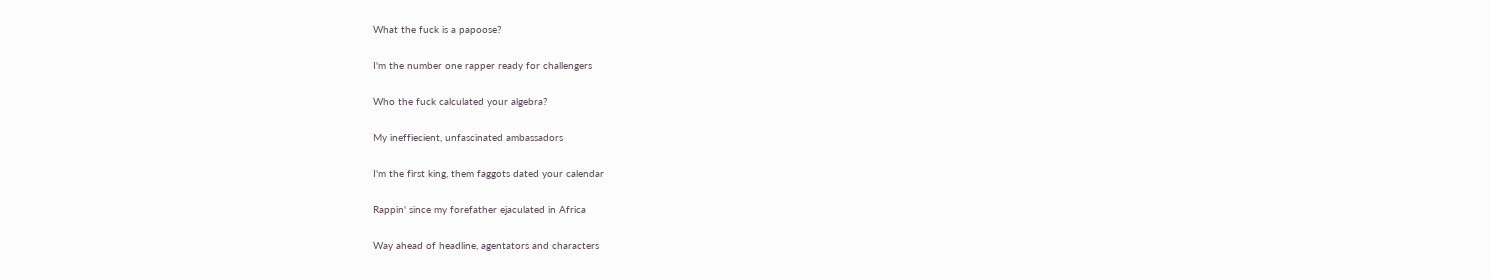What the fuck is a papoose?

I'm the number one rapper ready for challengers

Who the fuck calculated your algebra?

My ineffiecient, unfascinated ambassadors

I'm the first king, them faggots dated your calendar

Rappin' since my forefather ejaculated in Africa

Way ahead of headline, agentators and characters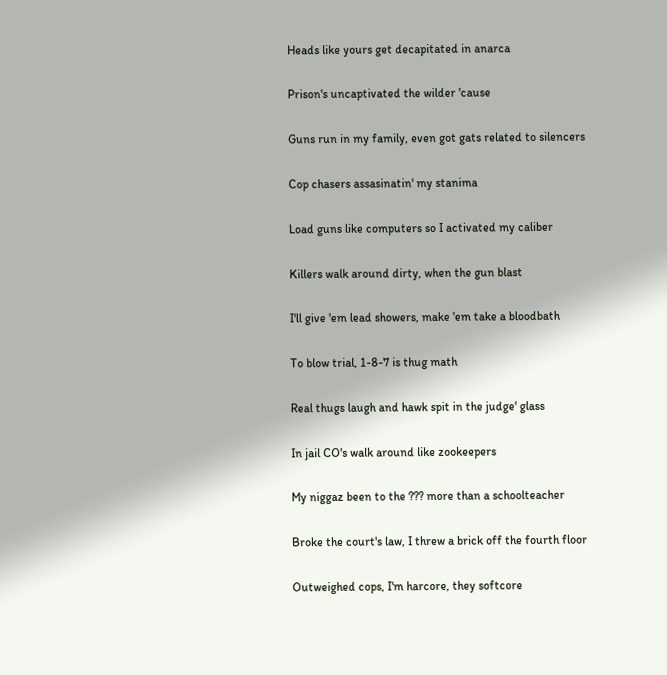Heads like yours get decapitated in anarca

Prison's uncaptivated the wilder 'cause

Guns run in my family, even got gats related to silencers

Cop chasers assasinatin' my stanima

Load guns like computers so I activated my caliber

Killers walk around dirty, when the gun blast

I'll give 'em lead showers, make 'em take a bloodbath

To blow trial, 1-8-7 is thug math

Real thugs laugh and hawk spit in the judge' glass

In jail CO's walk around like zookeepers

My niggaz been to the ??? more than a schoolteacher

Broke the court's law, I threw a brick off the fourth floor

Outweighed cops, I'm harcore, they softcore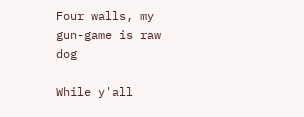Four walls, my gun-game is raw dog

While y'all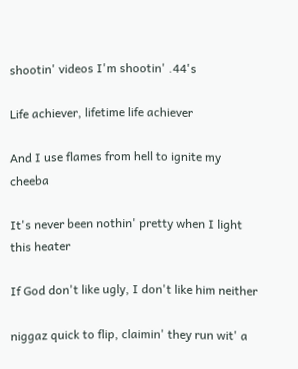shootin' videos I'm shootin' .44's

Life achiever, lifetime life achiever

And I use flames from hell to ignite my cheeba

It's never been nothin' pretty when I light this heater

If God don't like ugly, I don't like him neither

niggaz quick to flip, claimin' they run wit' a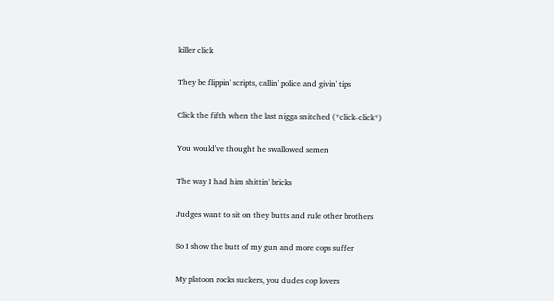killer click

They be flippin' scripts, callin' police and givin' tips

Click the fifth when the last nigga snitched (*click-click*)

You would've thought he swallowed semen

The way I had him shittin' bricks

Judges want to sit on they butts and rule other brothers

So I show the butt of my gun and more cops suffer

My platoon rocks suckers, you dudes cop lovers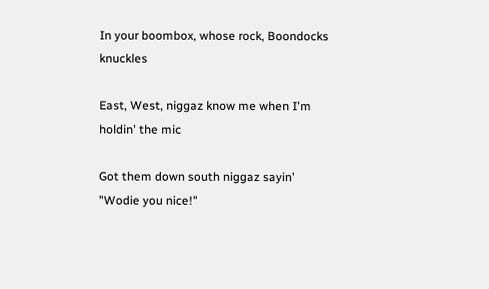In your boombox, whose rock, Boondocks knuckles

East, West, niggaz know me when I'm holdin' the mic

Got them down south niggaz sayin' "Wodie you nice!"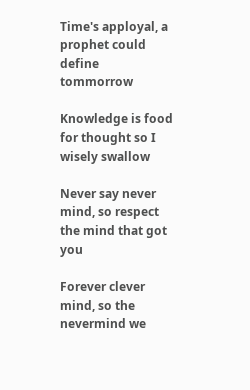Time's apployal, a prophet could define tommorrow

Knowledge is food for thought so I wisely swallow

Never say never mind, so respect the mind that got you

Forever clever mind, so the nevermind we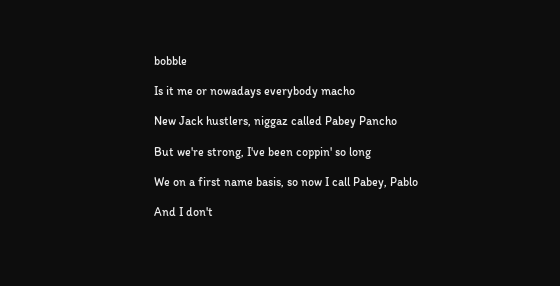bobble

Is it me or nowadays everybody macho

New Jack hustlers, niggaz called Pabey Pancho

But we're strong, I've been coppin' so long

We on a first name basis, so now I call Pabey, Pablo

And I don't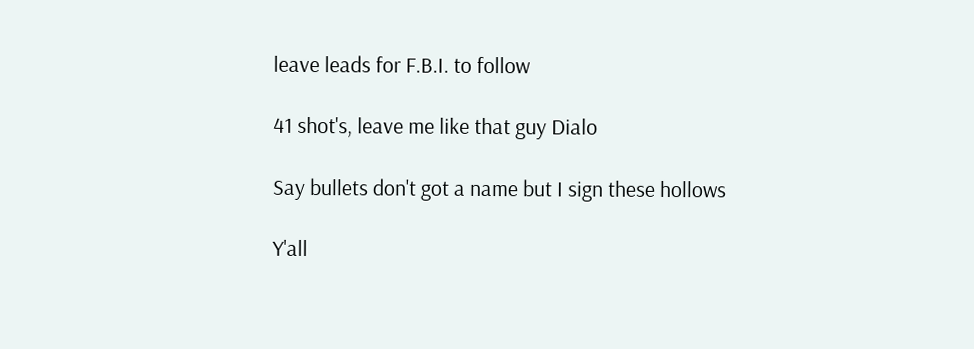leave leads for F.B.I. to follow

41 shot's, leave me like that guy Dialo

Say bullets don't got a name but I sign these hollows

Y'all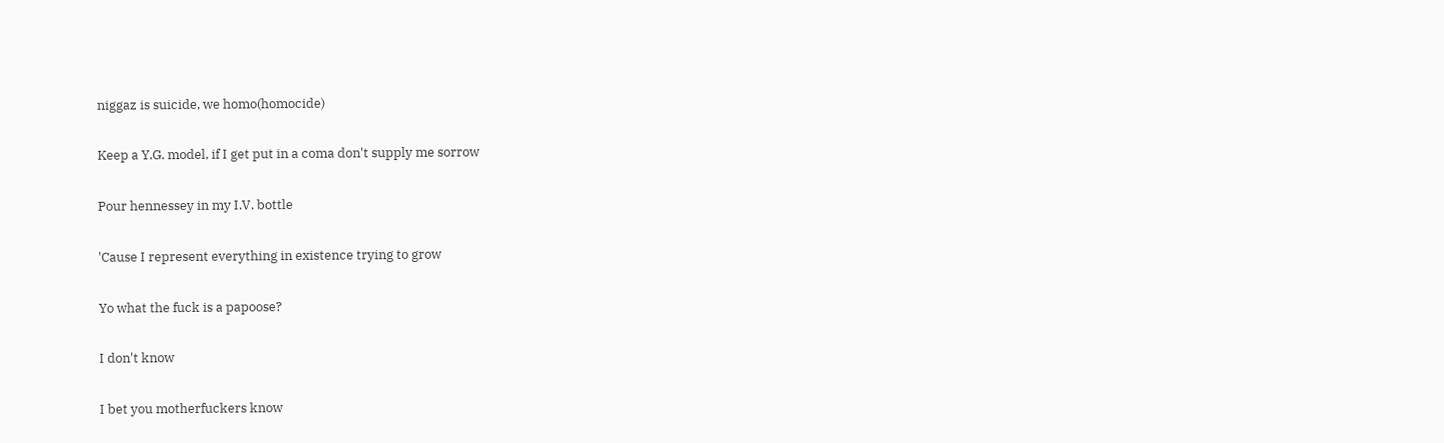niggaz is suicide, we homo(homocide)

Keep a Y.G. model, if I get put in a coma don't supply me sorrow

Pour hennessey in my I.V. bottle

'Cause I represent everything in existence trying to grow

Yo what the fuck is a papoose?

I don't know

I bet you motherfuckers know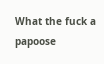What the fuck a papoose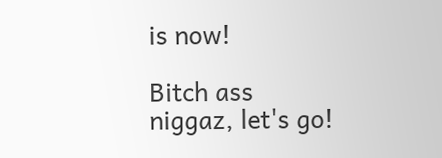is now!

Bitch ass niggaz, let's go!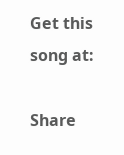Get this song at:

Share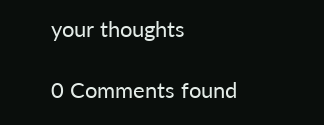your thoughts

0 Comments found